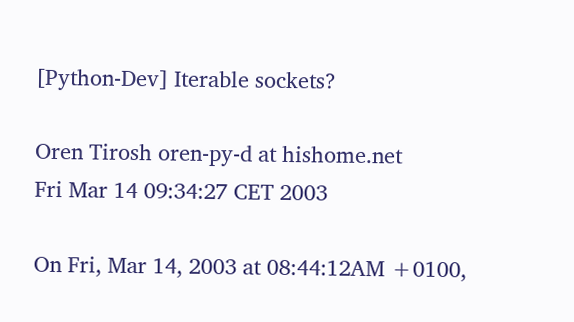[Python-Dev] Iterable sockets?

Oren Tirosh oren-py-d at hishome.net
Fri Mar 14 09:34:27 CET 2003

On Fri, Mar 14, 2003 at 08:44:12AM +0100,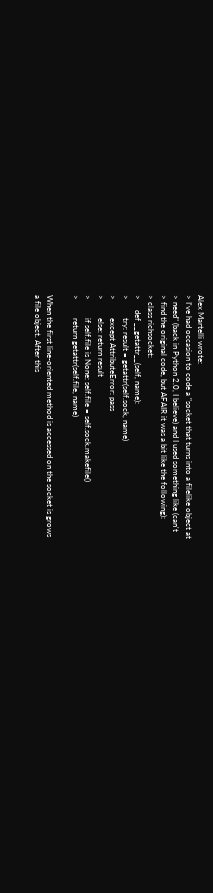Alex Martelli wrote:
> I've had occasion to code a "socket that turns into a filelike object at
> need" (back in Python 2.0, I believe) and I used something like (can't
> find the original code, but AFAIR it was a bit like the following):
> class richsocket:
>     def __getattr__(self, name):
>         try: result = getattr(self.sock, name)
>         except AttributeError: pass
>         else: return result
>         if self.file is None: self.file = self.sock.makefile()
>         return getattr(self.file, name)

When the first line-oriented method is accessed on the socket is grows
a file object. After this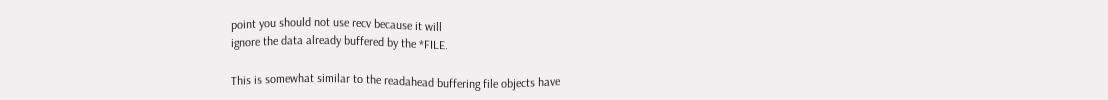point you should not use recv because it will
ignore the data already buffered by the *FILE.

This is somewhat similar to the readahead buffering file objects have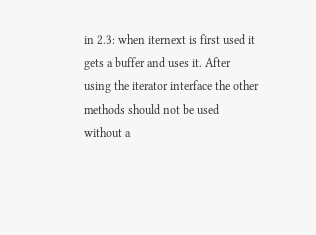in 2.3: when iternext is first used it gets a buffer and uses it. After
using the iterator interface the other methods should not be used
without a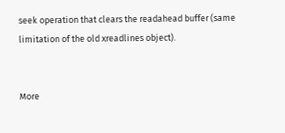seek operation that clears the readahead buffer (same
limitation of the old xreadlines object).


More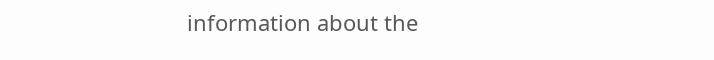information about the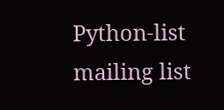Python-list mailing list